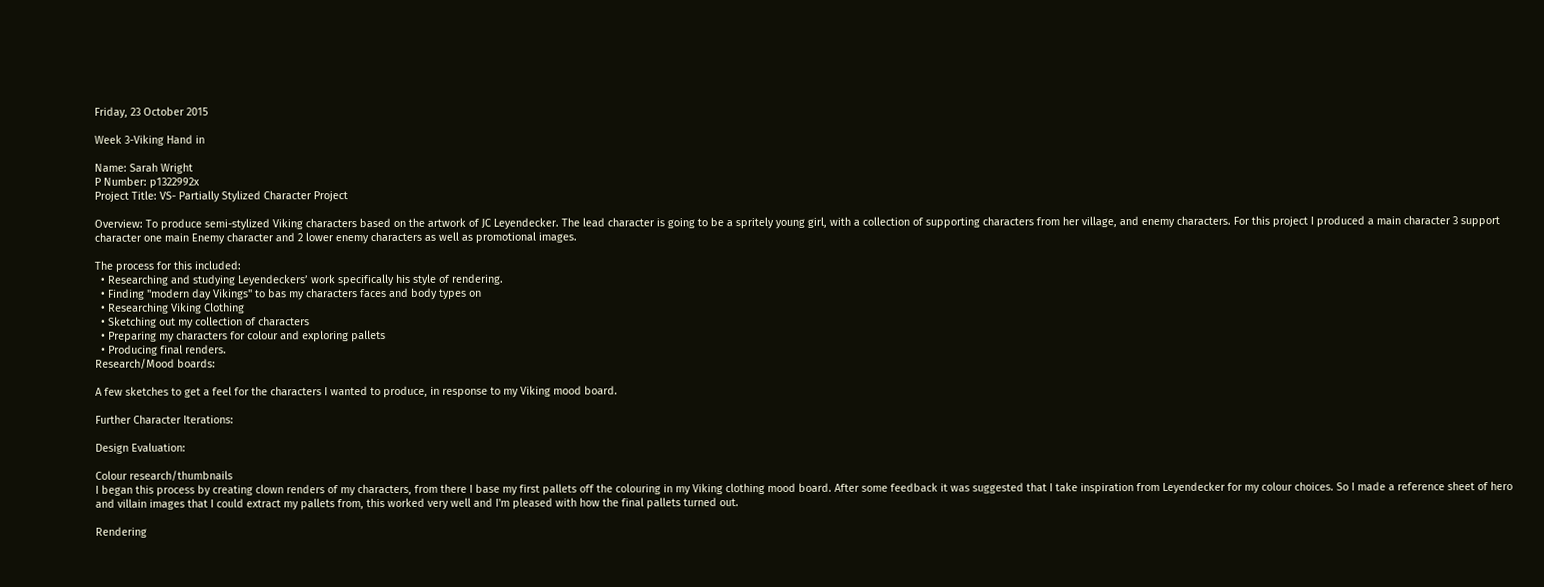Friday, 23 October 2015

Week 3-Viking Hand in

Name: Sarah Wright
P Number: p1322992x
Project Title: VS- Partially Stylized Character Project

Overview: To produce semi-stylized Viking characters based on the artwork of JC Leyendecker. The lead character is going to be a spritely young girl, with a collection of supporting characters from her village, and enemy characters. For this project I produced a main character 3 support character one main Enemy character and 2 lower enemy characters as well as promotional images.

The process for this included:
  • Researching and studying Leyendeckers’ work specifically his style of rendering.
  • Finding "modern day Vikings" to bas my characters faces and body types on
  • Researching Viking Clothing
  • Sketching out my collection of characters
  • Preparing my characters for colour and exploring pallets
  • Producing final renders.
Research/Mood boards:

A few sketches to get a feel for the characters I wanted to produce, in response to my Viking mood board.

Further Character Iterations:

Design Evaluation:

Colour research/thumbnails
I began this process by creating clown renders of my characters, from there I base my first pallets off the colouring in my Viking clothing mood board. After some feedback it was suggested that I take inspiration from Leyendecker for my colour choices. So I made a reference sheet of hero and villain images that I could extract my pallets from, this worked very well and I'm pleased with how the final pallets turned out.

Rendering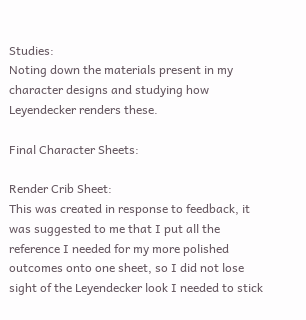Studies:
Noting down the materials present in my character designs and studying how Leyendecker renders these.

Final Character Sheets:

Render Crib Sheet:
This was created in response to feedback, it was suggested to me that I put all the reference I needed for my more polished outcomes onto one sheet, so I did not lose sight of the Leyendecker look I needed to stick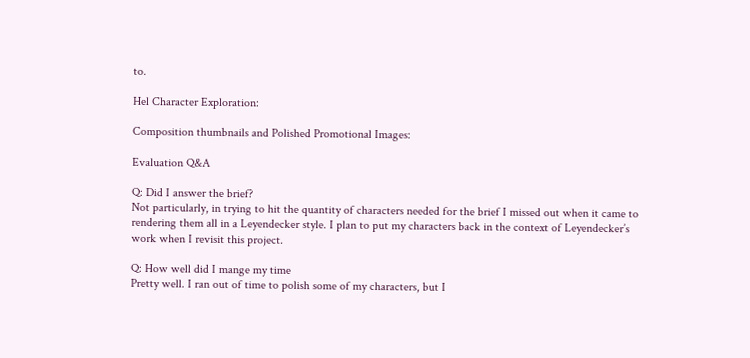to.

Hel Character Exploration:

Composition thumbnails and Polished Promotional Images:

Evaluation Q&A

Q: Did I answer the brief?
Not particularly, in trying to hit the quantity of characters needed for the brief I missed out when it came to rendering them all in a Leyendecker style. I plan to put my characters back in the context of Leyendecker’s work when I revisit this project.

Q: How well did I mange my time
Pretty well. I ran out of time to polish some of my characters, but I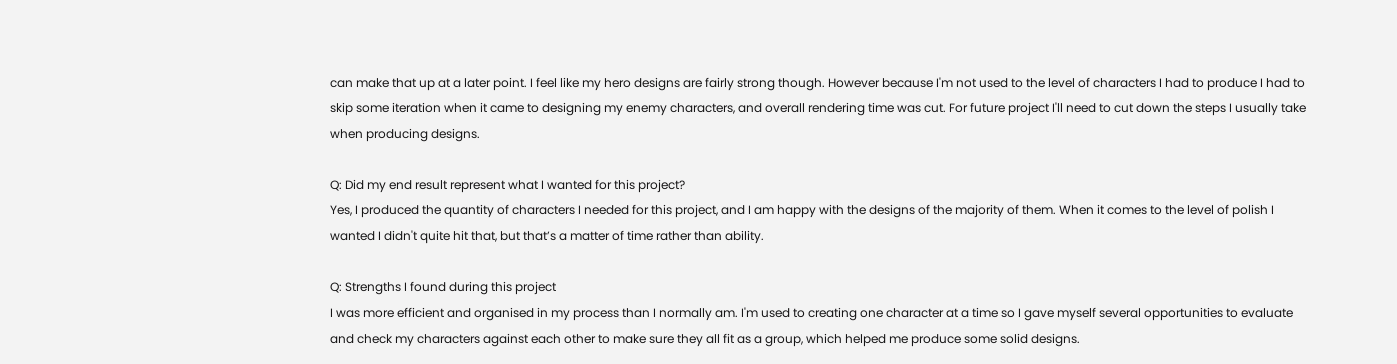can make that up at a later point. I feel like my hero designs are fairly strong though. However because I'm not used to the level of characters I had to produce I had to skip some iteration when it came to designing my enemy characters, and overall rendering time was cut. For future project I'll need to cut down the steps I usually take when producing designs.

Q: Did my end result represent what I wanted for this project?
Yes, I produced the quantity of characters I needed for this project, and I am happy with the designs of the majority of them. When it comes to the level of polish I wanted I didn't quite hit that, but that’s a matter of time rather than ability.

Q: Strengths I found during this project
I was more efficient and organised in my process than I normally am. I'm used to creating one character at a time so I gave myself several opportunities to evaluate and check my characters against each other to make sure they all fit as a group, which helped me produce some solid designs.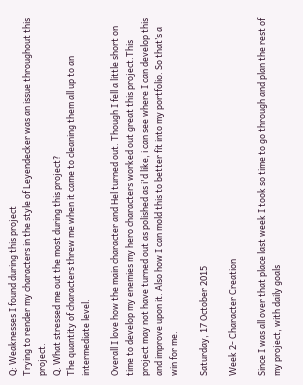Q: Weaknesses I found during this project
Trying to render my characters in the style of Leyendecker was an issue throughout this project.
Q. What stressed me out the most during this project?
The quantity of characters threw me when it came to cleaning them all up to an intermediate level.

Overall I love how the main character and Hel turned out. Though I fell a little short on time to develop my enemies my hero characters worked out great this project.This project may not have turned out as polished as i'd like, i can see where I can develop this and improve upon it. Also how I can mold this to better fit into my portfolio. So that’s a win for me.

Saturday, 17 October 2015

Week 2- Character Creation

Since I was all over that place last week I took so time to go through and plan the rest of my project, with daily goals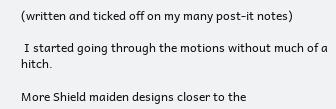(written and ticked off on my many post-it notes)

 I started going through the motions without much of a hitch.

More Shield maiden designs closer to the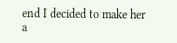end I decided to make her a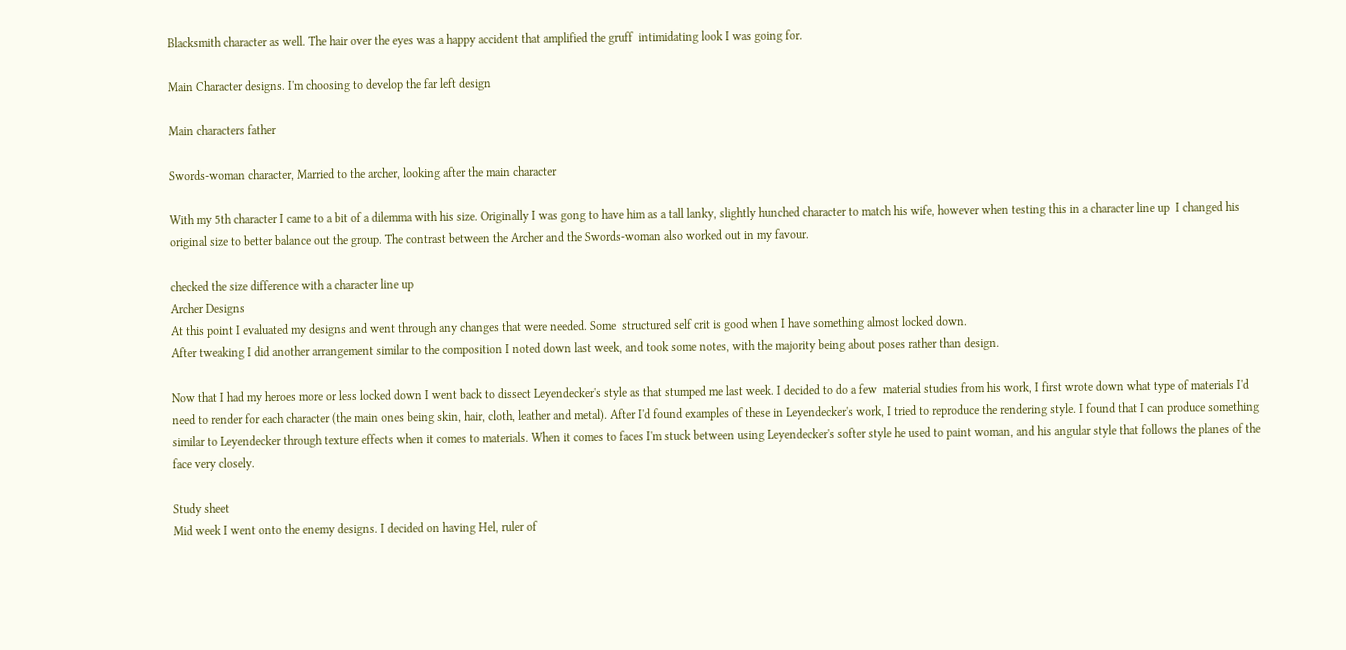Blacksmith character as well. The hair over the eyes was a happy accident that amplified the gruff  intimidating look I was going for.

Main Character designs. I'm choosing to develop the far left design

Main characters father

Swords-woman character, Married to the archer, looking after the main character

With my 5th character I came to a bit of a dilemma with his size. Originally I was gong to have him as a tall lanky, slightly hunched character to match his wife, however when testing this in a character line up  I changed his original size to better balance out the group. The contrast between the Archer and the Swords-woman also worked out in my favour.

checked the size difference with a character line up
Archer Designs
At this point I evaluated my designs and went through any changes that were needed. Some  structured self crit is good when I have something almost locked down.
After tweaking I did another arrangement similar to the composition I noted down last week, and took some notes, with the majority being about poses rather than design.

Now that I had my heroes more or less locked down I went back to dissect Leyendecker's style as that stumped me last week. I decided to do a few  material studies from his work, I first wrote down what type of materials I'd need to render for each character (the main ones being skin, hair, cloth, leather and metal). After I'd found examples of these in Leyendecker's work, I tried to reproduce the rendering style. I found that I can produce something similar to Leyendecker through texture effects when it comes to materials. When it comes to faces I'm stuck between using Leyendecker's softer style he used to paint woman, and his angular style that follows the planes of the face very closely.

Study sheet
Mid week I went onto the enemy designs. I decided on having Hel, ruler of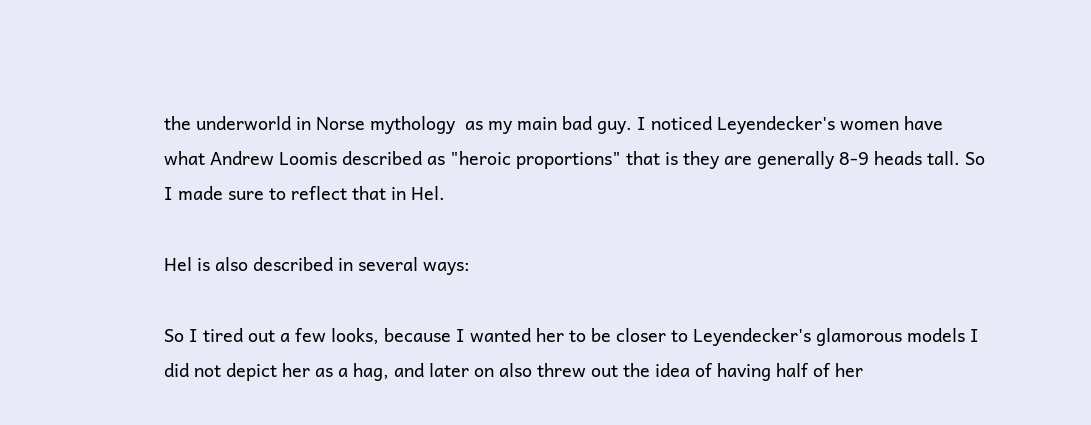the underworld in Norse mythology  as my main bad guy. I noticed Leyendecker's women have what Andrew Loomis described as "heroic proportions" that is they are generally 8-9 heads tall. So I made sure to reflect that in Hel.

Hel is also described in several ways:

So I tired out a few looks, because I wanted her to be closer to Leyendecker's glamorous models I did not depict her as a hag, and later on also threw out the idea of having half of her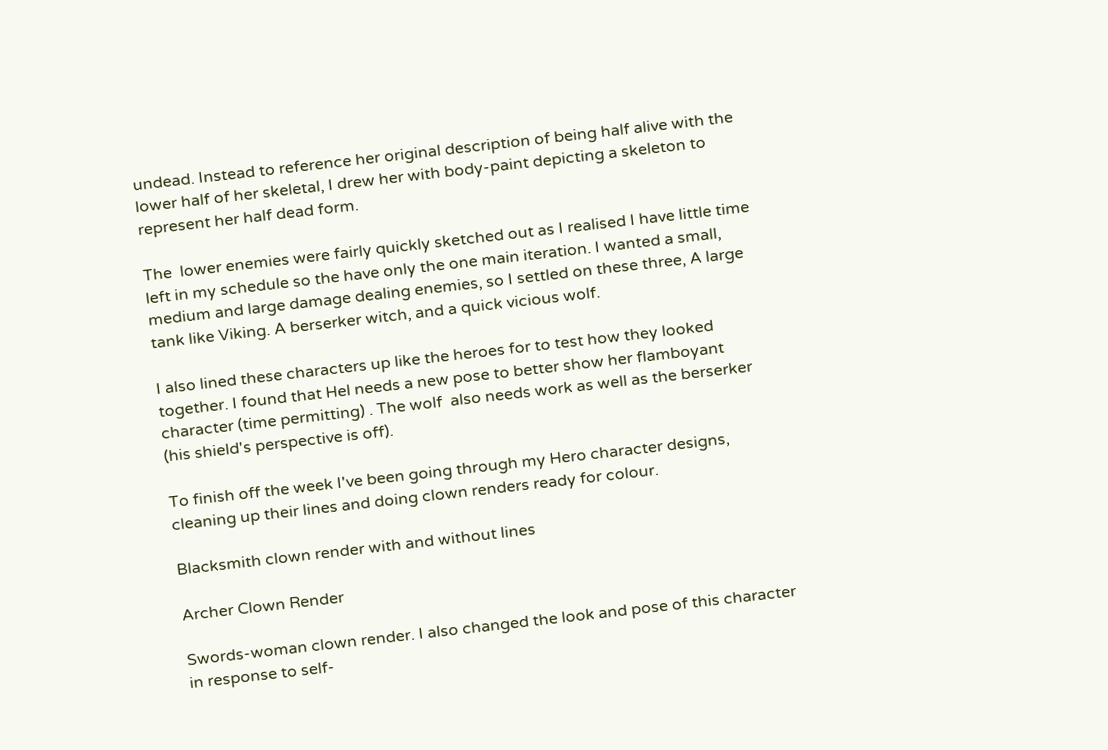undead. Instead to reference her original description of being half alive with the lower half of her skeletal, I drew her with body-paint depicting a skeleton to represent her half dead form.

The  lower enemies were fairly quickly sketched out as I realised I have little time left in my schedule so the have only the one main iteration. I wanted a small, medium and large damage dealing enemies, so I settled on these three, A large tank like Viking. A berserker witch, and a quick vicious wolf.

I also lined these characters up like the heroes for to test how they looked together. I found that Hel needs a new pose to better show her flamboyant character (time permitting) . The wolf  also needs work as well as the berserker (his shield's perspective is off).

To finish off the week I've been going through my Hero character designs, cleaning up their lines and doing clown renders ready for colour.

Blacksmith clown render with and without lines

Archer Clown Render

Swords-woman clown render. I also changed the look and pose of this character in response to self-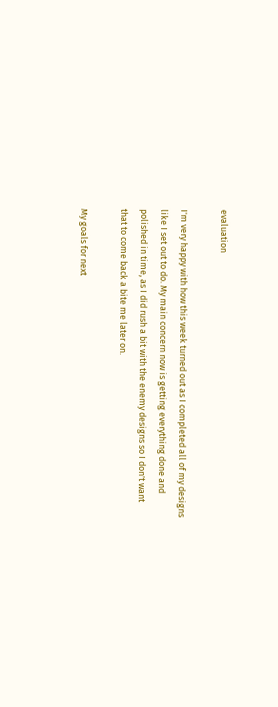evaluation

I'm very happy with how this week turned out as I completed all of my designs like I set out to do. My main concern now is getting everything done and polished in time, as I did rush a bit with the enemy designs so I don't want that to come back a bite me later on.

My goals for next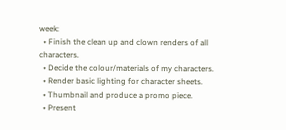week:
  • Finish the clean up and clown renders of all characters.
  • Decide the colour/materials of my characters.
  • Render basic lighting for character sheets.
  • Thumbnail and produce a promo piece.
  • Present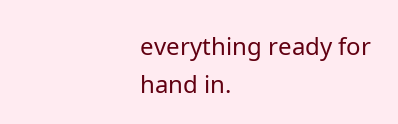everything ready for hand in.